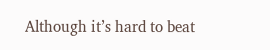Although it’s hard to beat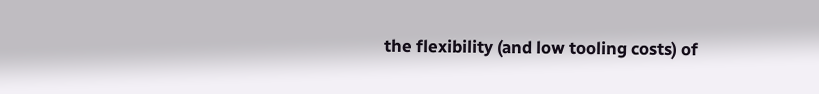the flexibility (and low tooling costs) of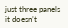just three panels it doesn’t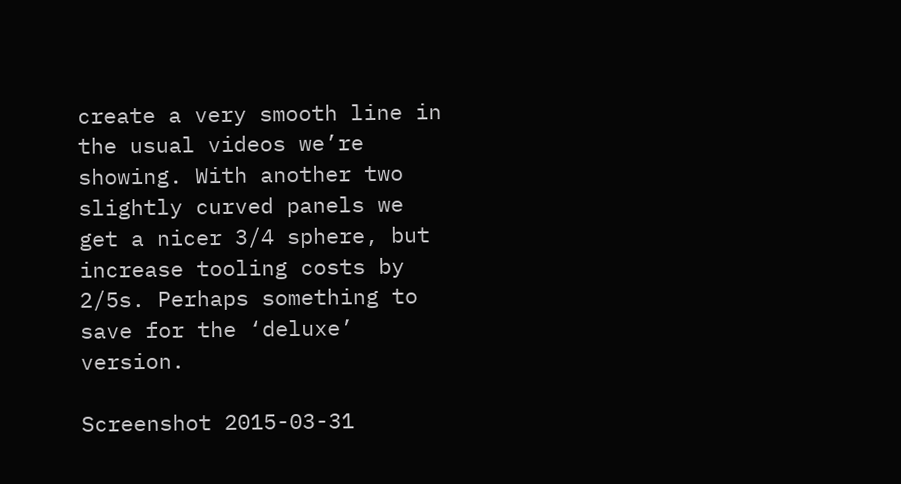create a very smooth line in the usual videos we’re showing. With another two slightly curved panels we get a nicer 3/4 sphere, but increase tooling costs by 2/5s. Perhaps something to save for the ‘deluxe’ version.

Screenshot 2015-03-31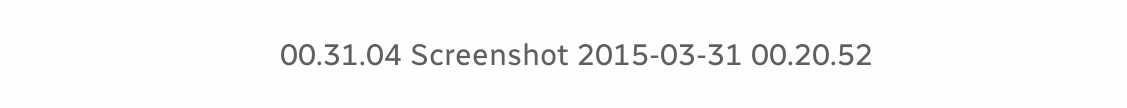00.31.04 Screenshot 2015-03-31 00.20.52